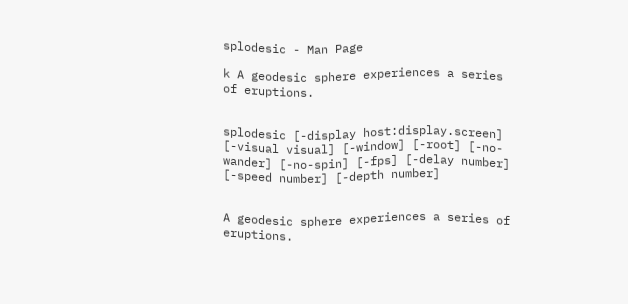splodesic - Man Page

k A geodesic sphere experiences a series of eruptions.


splodesic [-display host:display.screen] [-visual visual] [-window] [-root] [-no-wander] [-no-spin] [-fps] [-delay number] [-speed number] [-depth number]


A geodesic sphere experiences a series of eruptions.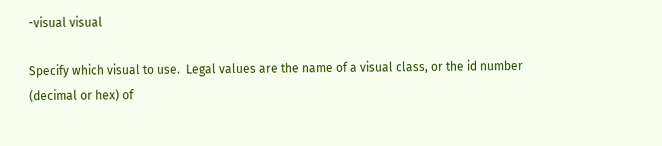-visual visual

Specify which visual to use.  Legal values are the name of a visual class, or the id number (decimal or hex) of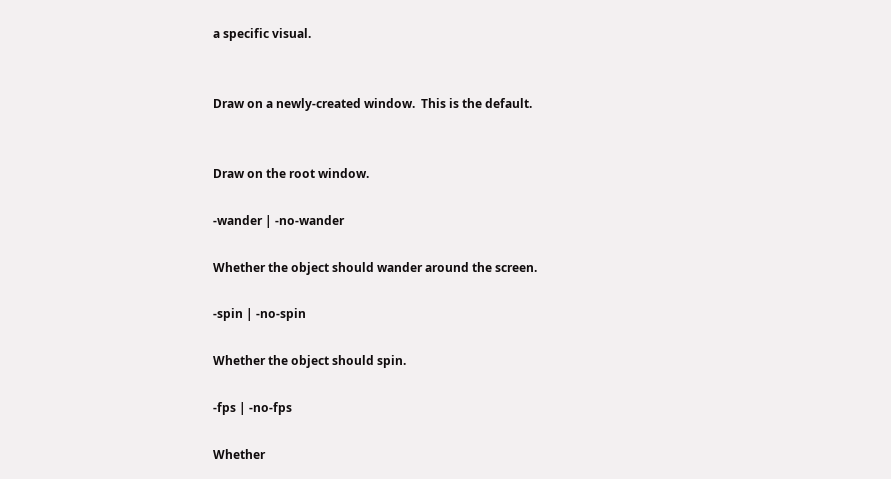a specific visual.


Draw on a newly-created window.  This is the default.


Draw on the root window.

-wander | -no-wander

Whether the object should wander around the screen.

-spin | -no-spin

Whether the object should spin.

-fps | -no-fps

Whether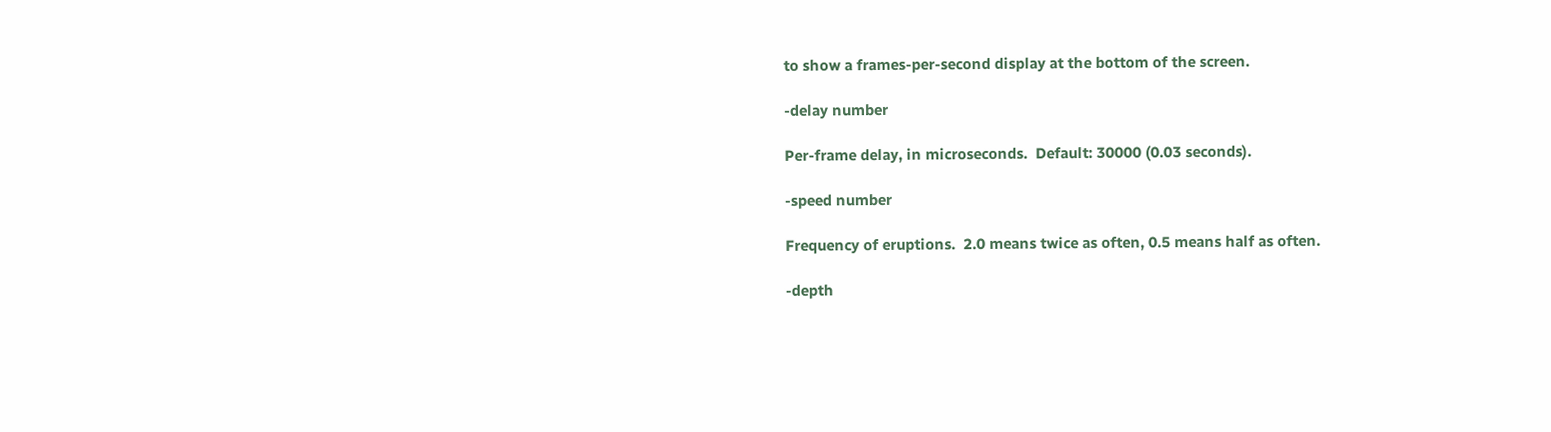to show a frames-per-second display at the bottom of the screen.

-delay number

Per-frame delay, in microseconds.  Default: 30000 (0.03 seconds).

-speed number

Frequency of eruptions.  2.0 means twice as often, 0.5 means half as often.

-depth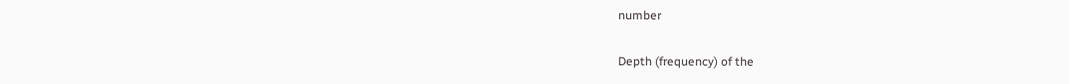number

Depth (frequency) of the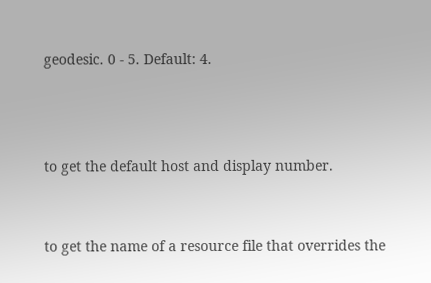geodesic. 0 - 5. Default: 4.



to get the default host and display number.


to get the name of a resource file that overrides the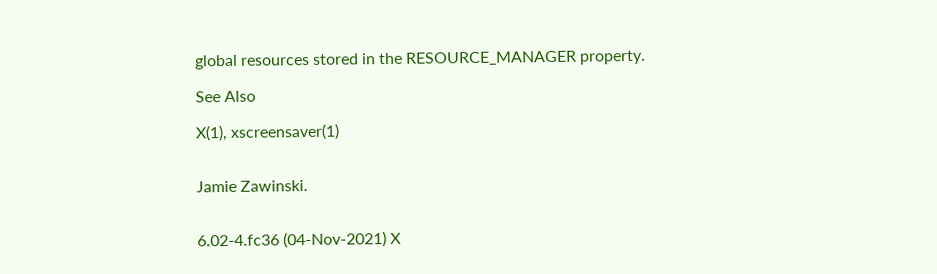global resources stored in the RESOURCE_MANAGER property.

See Also

X(1), xscreensaver(1)


Jamie Zawinski.


6.02-4.fc36 (04-Nov-2021) X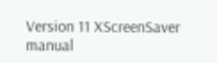Version 11 XScreenSaver manual